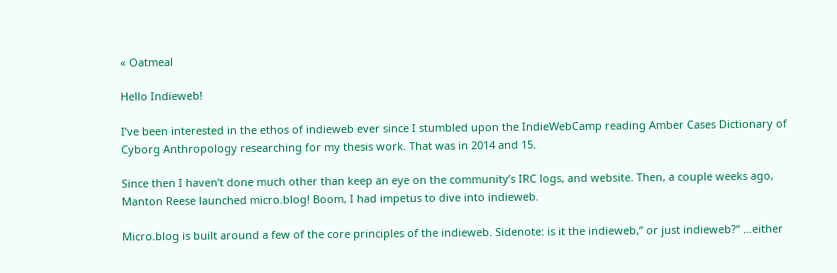« Oatmeal

Hello Indieweb!

I’ve been interested in the ethos of indieweb ever since I stumbled upon the IndieWebCamp reading Amber Cases Dictionary of Cyborg Anthropology researching for my thesis work. That was in 2014 and 15.

Since then I haven’t done much other than keep an eye on the community’s IRC logs, and website. Then, a couple weeks ago, Manton Reese launched micro.blog! Boom, I had impetus to dive into indieweb.

Micro.blog is built around a few of the core principles of the indieweb. Sidenote: is it the indieweb,” or just indieweb?” …either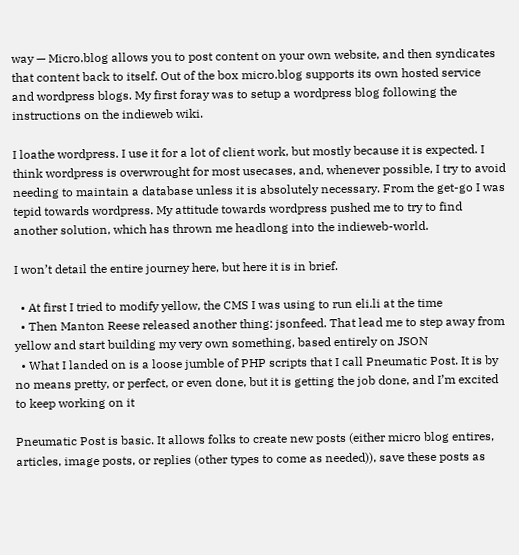way — Micro.blog allows you to post content on your own website, and then syndicates that content back to itself. Out of the box micro.blog supports its own hosted service and wordpress blogs. My first foray was to setup a wordpress blog following the instructions on the indieweb wiki.

I loathe wordpress. I use it for a lot of client work, but mostly because it is expected. I think wordpress is overwrought for most usecases, and, whenever possible, I try to avoid needing to maintain a database unless it is absolutely necessary. From the get-go I was tepid towards wordpress. My attitude towards wordpress pushed me to try to find another solution, which has thrown me headlong into the indieweb-world.

I won’t detail the entire journey here, but here it is in brief.

  • At first I tried to modify yellow, the CMS I was using to run eli.li at the time
  • Then Manton Reese released another thing: jsonfeed. That lead me to step away from yellow and start building my very own something, based entirely on JSON
  • What I landed on is a loose jumble of PHP scripts that I call Pneumatic Post. It is by no means pretty, or perfect, or even done, but it is getting the job done, and I’m excited to keep working on it

Pneumatic Post is basic. It allows folks to create new posts (either micro blog entires, articles, image posts, or replies (other types to come as needed)), save these posts as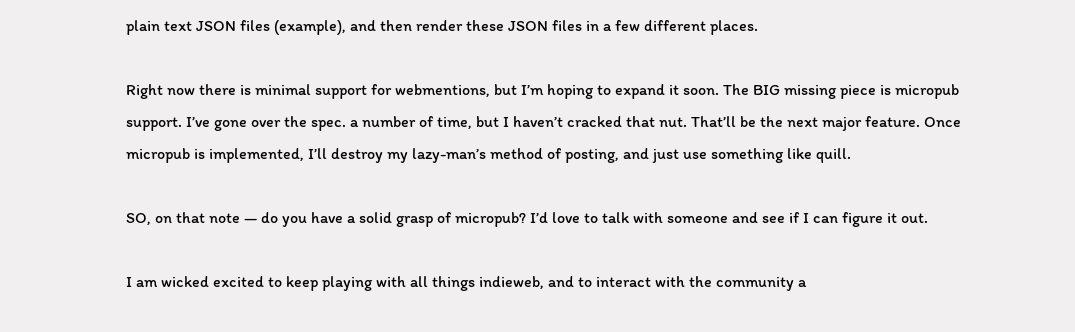plain text JSON files (example), and then render these JSON files in a few different places.

Right now there is minimal support for webmentions, but I’m hoping to expand it soon. The BIG missing piece is micropub support. I’ve gone over the spec. a number of time, but I haven’t cracked that nut. That’ll be the next major feature. Once micropub is implemented, I’ll destroy my lazy-man’s method of posting, and just use something like quill.

SO, on that note — do you have a solid grasp of micropub? I’d love to talk with someone and see if I can figure it out.

I am wicked excited to keep playing with all things indieweb, and to interact with the community a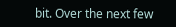bit. Over the next few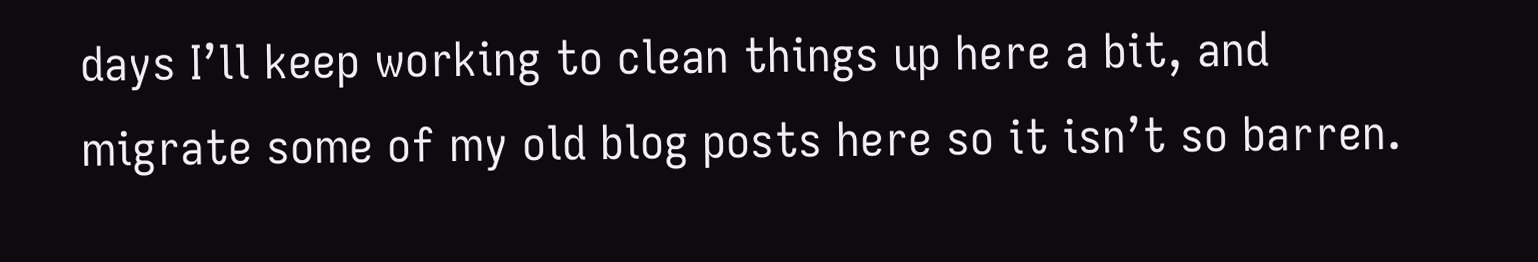days I’ll keep working to clean things up here a bit, and migrate some of my old blog posts here so it isn’t so barren.